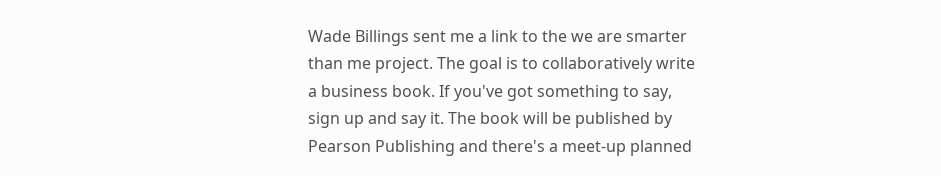Wade Billings sent me a link to the we are smarter than me project. The goal is to collaboratively write a business book. If you've got something to say, sign up and say it. The book will be published by Pearson Publishing and there's a meet-up planned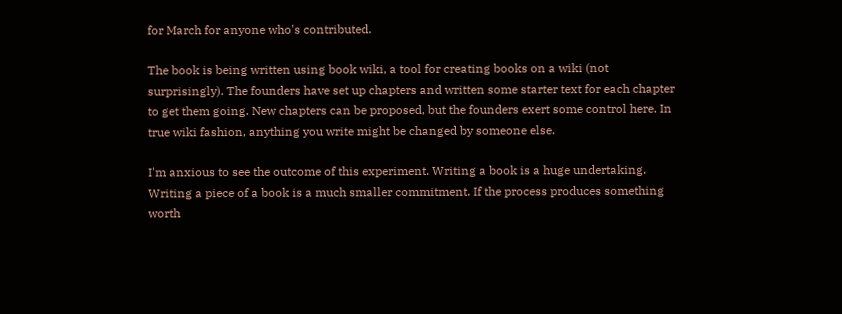for March for anyone who's contributed.

The book is being written using book wiki, a tool for creating books on a wiki (not surprisingly). The founders have set up chapters and written some starter text for each chapter to get them going. New chapters can be proposed, but the founders exert some control here. In true wiki fashion, anything you write might be changed by someone else.

I'm anxious to see the outcome of this experiment. Writing a book is a huge undertaking. Writing a piece of a book is a much smaller commitment. If the process produces something worth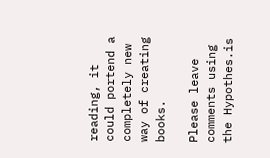reading, it could portend a completely new way of creating books.

Please leave comments using the Hypothes.is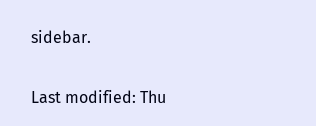sidebar.

Last modified: Thu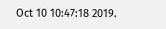Oct 10 10:47:18 2019.